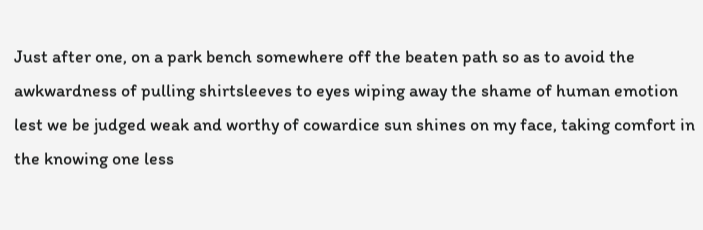Just after one, on a park bench somewhere off the beaten path so as to avoid the awkwardness of pulling shirtsleeves to eyes wiping away the shame of human emotion lest we be judged weak and worthy of cowardice sun shines on my face, taking comfort in the knowing one less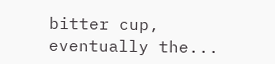bitter cup, eventually the...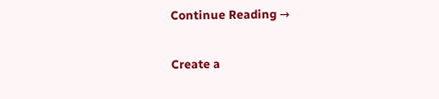Continue Reading →

Create a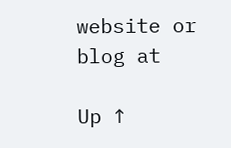website or blog at

Up ↑